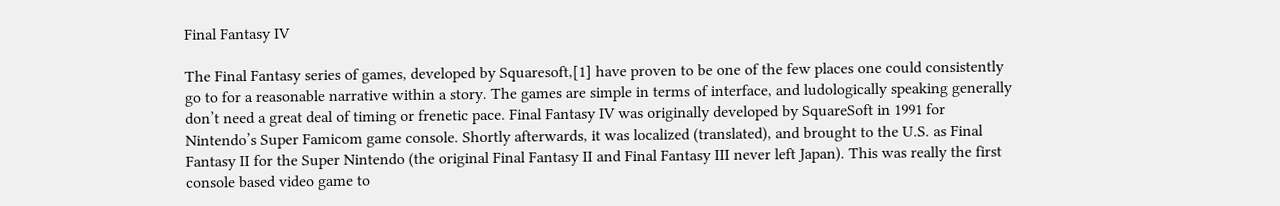Final Fantasy IV

The Final Fantasy series of games, developed by Squaresoft,[1] have proven to be one of the few places one could consistently go to for a reasonable narrative within a story. The games are simple in terms of interface, and ludologically speaking generally don’t need a great deal of timing or frenetic pace. Final Fantasy IV was originally developed by SquareSoft in 1991 for Nintendo’s Super Famicom game console. Shortly afterwards, it was localized (translated), and brought to the U.S. as Final Fantasy II for the Super Nintendo (the original Final Fantasy II and Final Fantasy III never left Japan). This was really the first console based video game to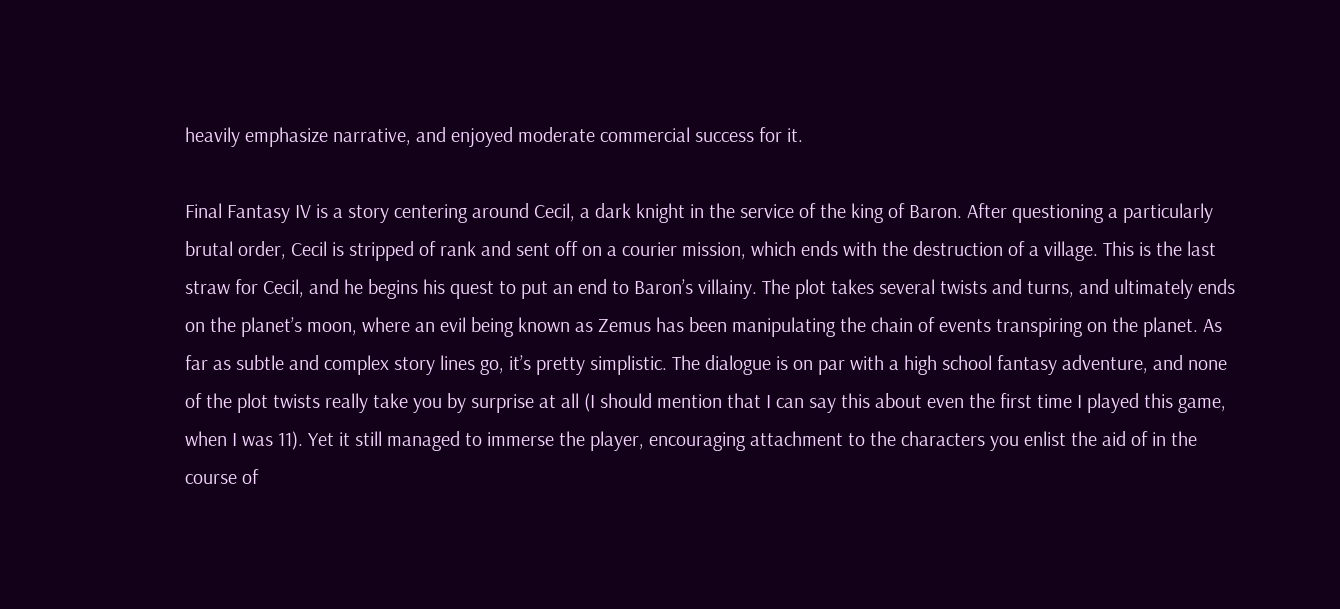heavily emphasize narrative, and enjoyed moderate commercial success for it.

Final Fantasy IV is a story centering around Cecil, a dark knight in the service of the king of Baron. After questioning a particularly brutal order, Cecil is stripped of rank and sent off on a courier mission, which ends with the destruction of a village. This is the last straw for Cecil, and he begins his quest to put an end to Baron’s villainy. The plot takes several twists and turns, and ultimately ends on the planet’s moon, where an evil being known as Zemus has been manipulating the chain of events transpiring on the planet. As far as subtle and complex story lines go, it’s pretty simplistic. The dialogue is on par with a high school fantasy adventure, and none of the plot twists really take you by surprise at all (I should mention that I can say this about even the first time I played this game, when I was 11). Yet it still managed to immerse the player, encouraging attachment to the characters you enlist the aid of in the course of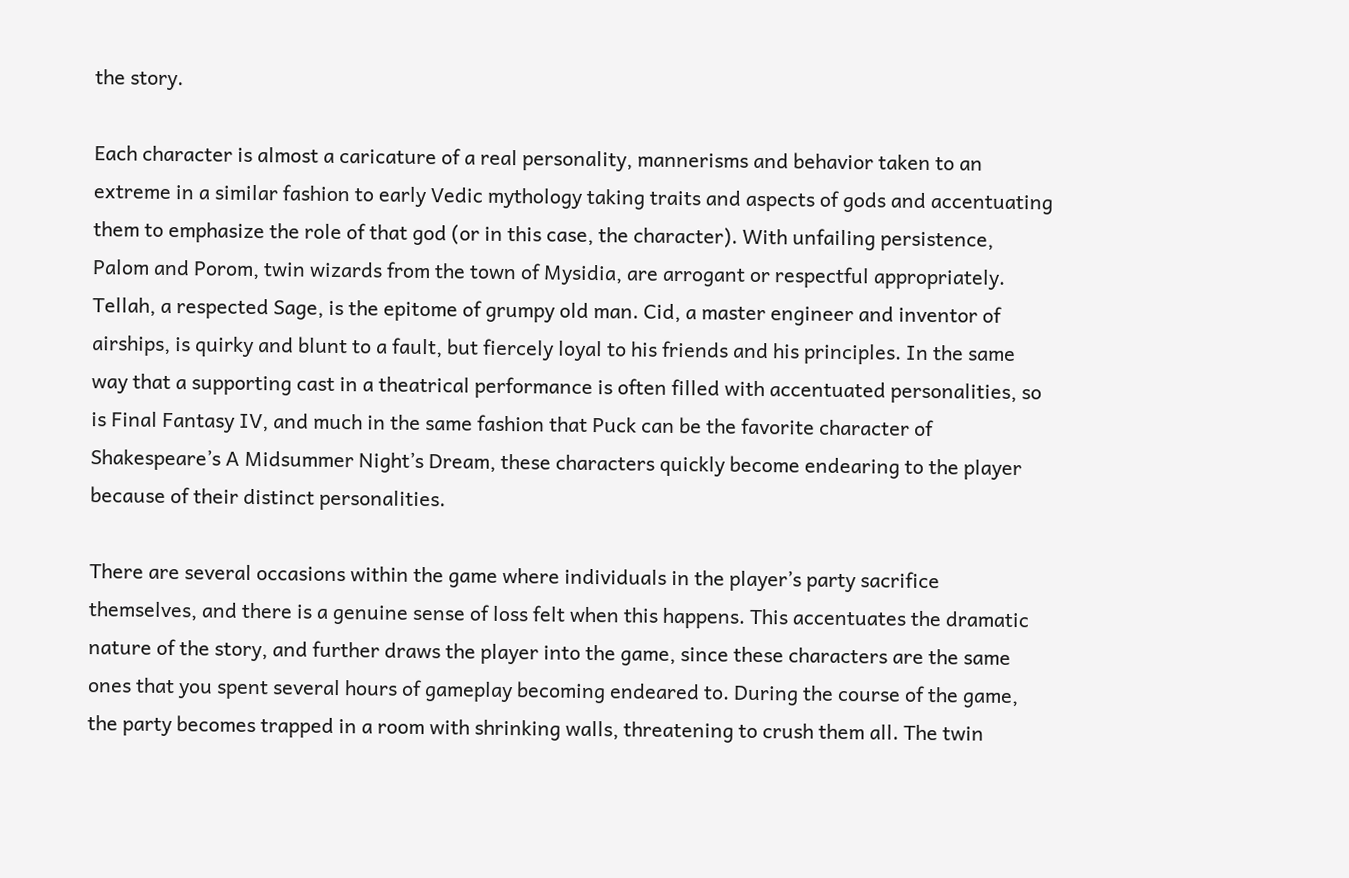the story.

Each character is almost a caricature of a real personality, mannerisms and behavior taken to an extreme in a similar fashion to early Vedic mythology taking traits and aspects of gods and accentuating them to emphasize the role of that god (or in this case, the character). With unfailing persistence, Palom and Porom, twin wizards from the town of Mysidia, are arrogant or respectful appropriately. Tellah, a respected Sage, is the epitome of grumpy old man. Cid, a master engineer and inventor of airships, is quirky and blunt to a fault, but fiercely loyal to his friends and his principles. In the same way that a supporting cast in a theatrical performance is often filled with accentuated personalities, so is Final Fantasy IV, and much in the same fashion that Puck can be the favorite character of Shakespeare’s A Midsummer Night’s Dream, these characters quickly become endearing to the player because of their distinct personalities.

There are several occasions within the game where individuals in the player’s party sacrifice themselves, and there is a genuine sense of loss felt when this happens. This accentuates the dramatic nature of the story, and further draws the player into the game, since these characters are the same ones that you spent several hours of gameplay becoming endeared to. During the course of the game, the party becomes trapped in a room with shrinking walls, threatening to crush them all. The twin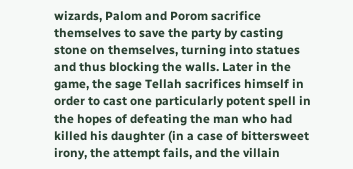wizards, Palom and Porom sacrifice themselves to save the party by casting stone on themselves, turning into statues and thus blocking the walls. Later in the game, the sage Tellah sacrifices himself in order to cast one particularly potent spell in the hopes of defeating the man who had killed his daughter (in a case of bittersweet irony, the attempt fails, and the villain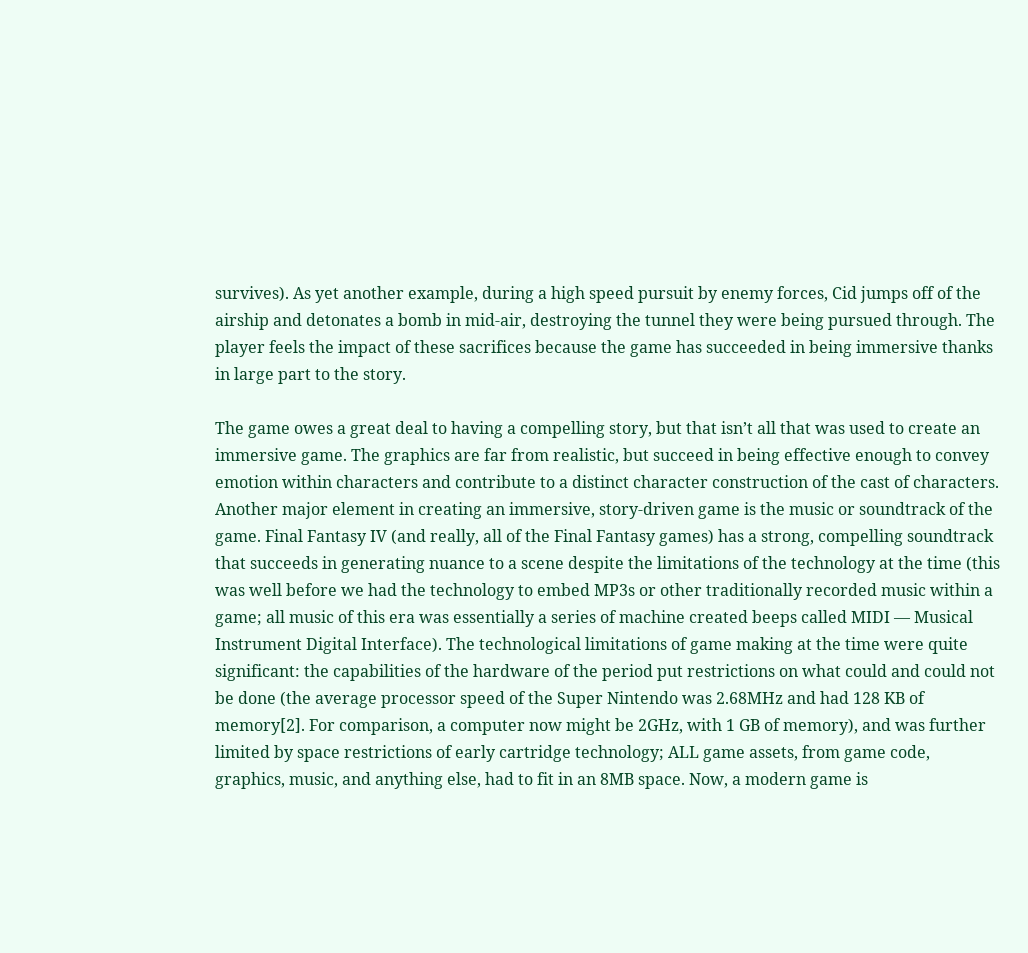survives). As yet another example, during a high speed pursuit by enemy forces, Cid jumps off of the airship and detonates a bomb in mid-air, destroying the tunnel they were being pursued through. The player feels the impact of these sacrifices because the game has succeeded in being immersive thanks in large part to the story.

The game owes a great deal to having a compelling story, but that isn’t all that was used to create an immersive game. The graphics are far from realistic, but succeed in being effective enough to convey emotion within characters and contribute to a distinct character construction of the cast of characters. Another major element in creating an immersive, story-driven game is the music or soundtrack of the game. Final Fantasy IV (and really, all of the Final Fantasy games) has a strong, compelling soundtrack that succeeds in generating nuance to a scene despite the limitations of the technology at the time (this was well before we had the technology to embed MP3s or other traditionally recorded music within a game; all music of this era was essentially a series of machine created beeps called MIDI — Musical Instrument Digital Interface). The technological limitations of game making at the time were quite significant: the capabilities of the hardware of the period put restrictions on what could and could not be done (the average processor speed of the Super Nintendo was 2.68MHz and had 128 KB of memory[2]. For comparison, a computer now might be 2GHz, with 1 GB of memory), and was further limited by space restrictions of early cartridge technology; ALL game assets, from game code, graphics, music, and anything else, had to fit in an 8MB space. Now, a modern game is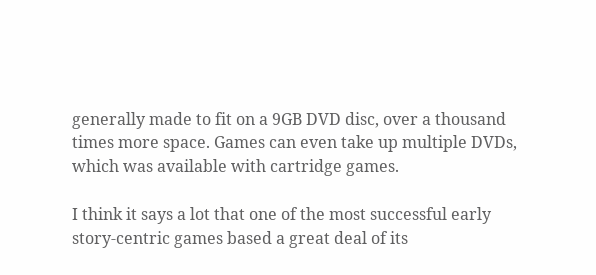generally made to fit on a 9GB DVD disc, over a thousand times more space. Games can even take up multiple DVDs, which was available with cartridge games.

I think it says a lot that one of the most successful early story-centric games based a great deal of its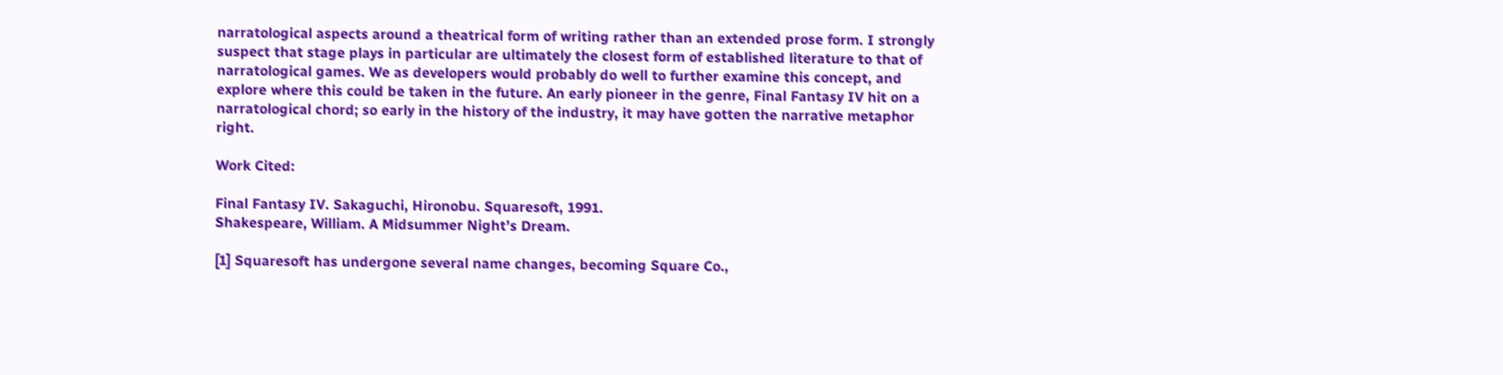narratological aspects around a theatrical form of writing rather than an extended prose form. I strongly suspect that stage plays in particular are ultimately the closest form of established literature to that of narratological games. We as developers would probably do well to further examine this concept, and explore where this could be taken in the future. An early pioneer in the genre, Final Fantasy IV hit on a narratological chord; so early in the history of the industry, it may have gotten the narrative metaphor right.

Work Cited:

Final Fantasy IV. Sakaguchi, Hironobu. Squaresoft, 1991.
Shakespeare, William. A Midsummer Night’s Dream.

[1] Squaresoft has undergone several name changes, becoming Square Co.,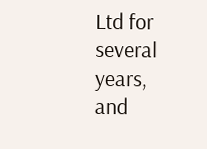Ltd for several years, and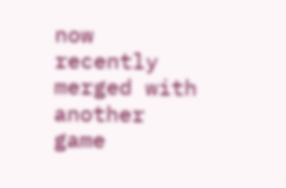now recently merged with another game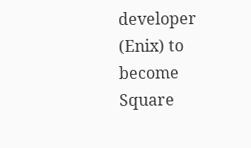developer (Enix) to become Square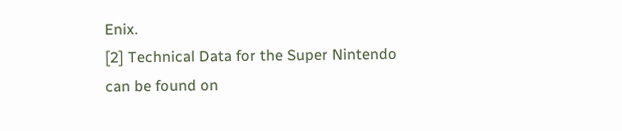Enix.
[2] Technical Data for the Super Nintendo can be found on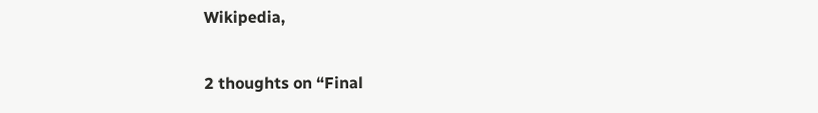Wikipedia,

2 thoughts on “Final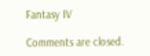Fantasy IV

Comments are closed.